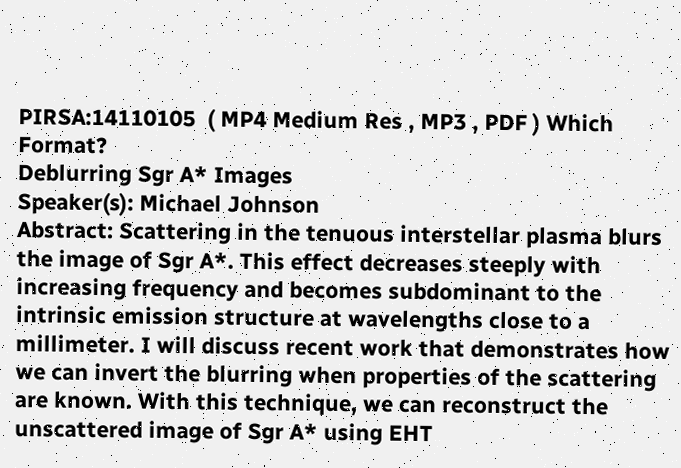PIRSA:14110105  ( MP4 Medium Res , MP3 , PDF ) Which Format?
Deblurring Sgr A* Images
Speaker(s): Michael Johnson
Abstract: Scattering in the tenuous interstellar plasma blurs the image of Sgr A*. This effect decreases steeply with increasing frequency and becomes subdominant to the intrinsic emission structure at wavelengths close to a millimeter. I will discuss recent work that demonstrates how we can invert the blurring when properties of the scattering are known. With this technique, we can reconstruct the unscattered image of Sgr A* using EHT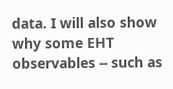data. I will also show why some EHT observables -- such as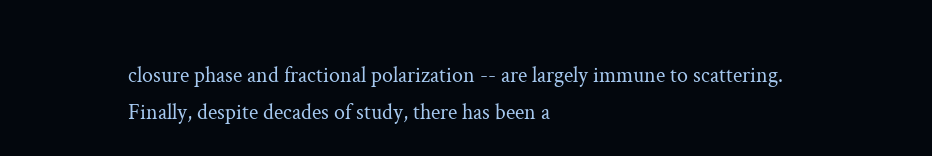closure phase and fractional polarization -- are largely immune to scattering. Finally, despite decades of study, there has been a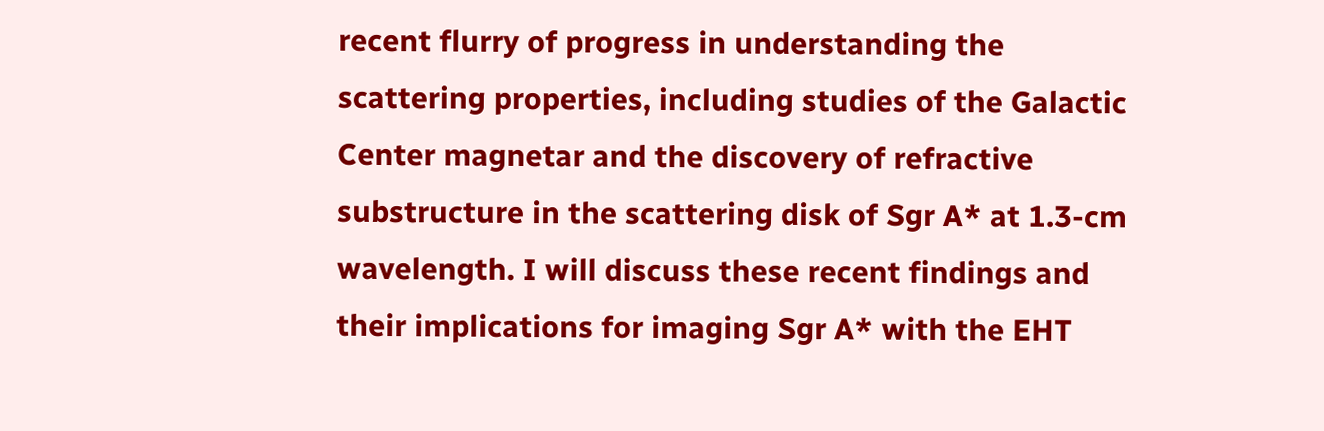recent flurry of progress in understanding the scattering properties, including studies of the Galactic Center magnetar and the discovery of refractive substructure in the scattering disk of Sgr A* at 1.3-cm wavelength. I will discuss these recent findings and their implications for imaging Sgr A* with the EHT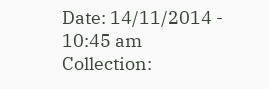Date: 14/11/2014 - 10:45 am
Collection: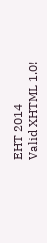EHT 2014
Valid XHTML 1.0!